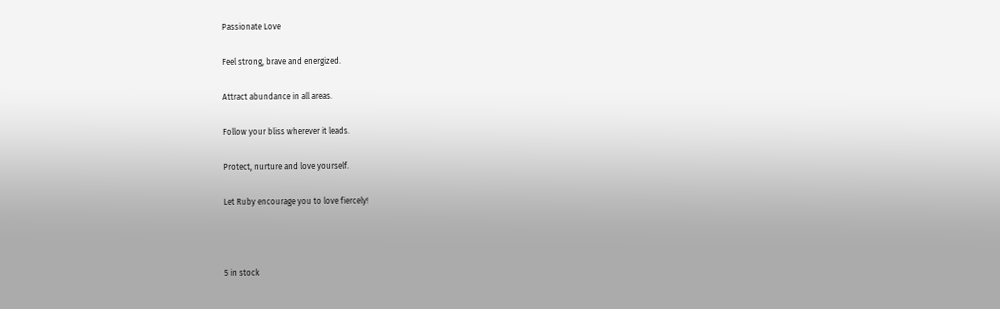Passionate Love

Feel strong, brave and energized.

Attract abundance in all areas.

Follow your bliss wherever it leads.

Protect, nurture and love yourself.

Let Ruby encourage you to love fiercely!



5 in stock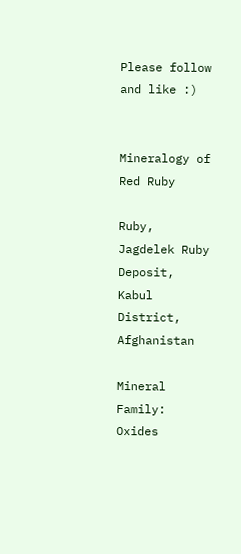Please follow and like :)


Mineralogy of Red Ruby

Ruby, Jagdelek Ruby Deposit, Kabul District, Afghanistan

Mineral Family: Oxides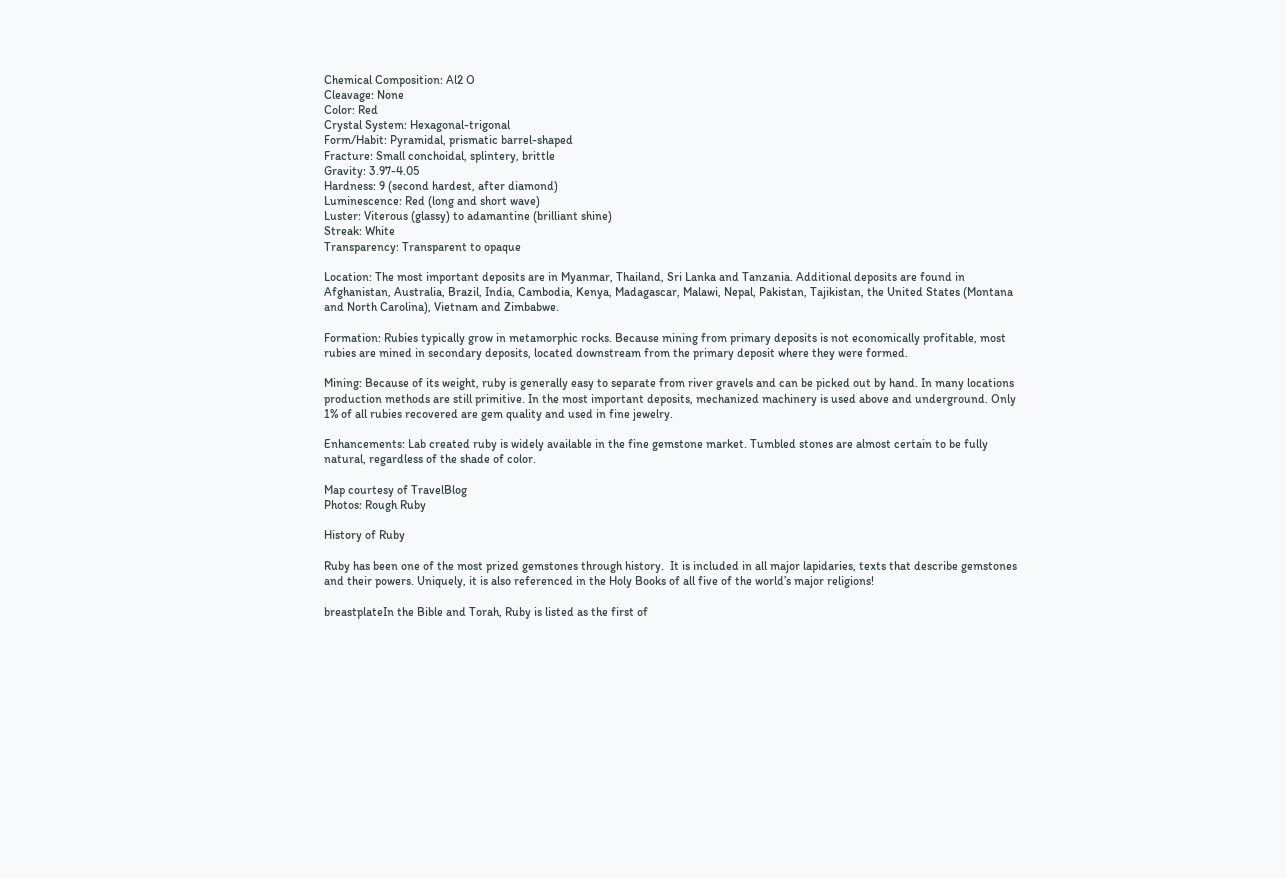Chemical Composition: Al2 O
Cleavage: None
Color: Red
Crystal System: Hexagonal-trigonal
Form/Habit: Pyramidal, prismatic barrel-shaped
Fracture: Small conchoidal, splintery, brittle
Gravity: 3.97-4.05
Hardness: 9 (second hardest, after diamond)
Luminescence: Red (long and short wave)
Luster: Viterous (glassy) to adamantine (brilliant shine)
Streak: White
Transparency: Transparent to opaque

Location: The most important deposits are in Myanmar, Thailand, Sri Lanka and Tanzania. Additional deposits are found in Afghanistan, Australia, Brazil, India, Cambodia, Kenya, Madagascar, Malawi, Nepal, Pakistan, Tajikistan, the United States (Montana and North Carolina), Vietnam and Zimbabwe.

Formation: Rubies typically grow in metamorphic rocks. Because mining from primary deposits is not economically profitable, most rubies are mined in secondary deposits, located downstream from the primary deposit where they were formed.

Mining: Because of its weight, ruby is generally easy to separate from river gravels and can be picked out by hand. In many locations production methods are still primitive. In the most important deposits, mechanized machinery is used above and underground. Only 1% of all rubies recovered are gem quality and used in fine jewelry.

Enhancements: Lab created ruby is widely available in the fine gemstone market. Tumbled stones are almost certain to be fully natural, regardless of the shade of color.

Map courtesy of TravelBlog
Photos: Rough Ruby

History of Ruby

Ruby has been one of the most prized gemstones through history.  It is included in all major lapidaries, texts that describe gemstones and their powers. Uniquely, it is also referenced in the Holy Books of all five of the world’s major religions!

breastplateIn the Bible and Torah, Ruby is listed as the first of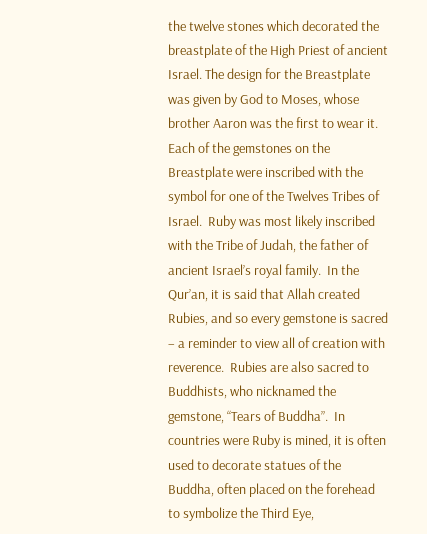the twelve stones which decorated the breastplate of the High Priest of ancient Israel. The design for the Breastplate was given by God to Moses, whose brother Aaron was the first to wear it. Each of the gemstones on the Breastplate were inscribed with the symbol for one of the Twelves Tribes of Israel.  Ruby was most likely inscribed with the Tribe of Judah, the father of ancient Israel’s royal family.  In the Qur’an, it is said that Allah created Rubies, and so every gemstone is sacred – a reminder to view all of creation with reverence.  Rubies are also sacred to Buddhists, who nicknamed the gemstone, “Tears of Buddha”.  In countries were Ruby is mined, it is often used to decorate statues of the Buddha, often placed on the forehead to symbolize the Third Eye,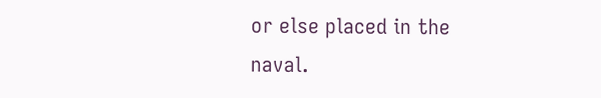or else placed in the naval.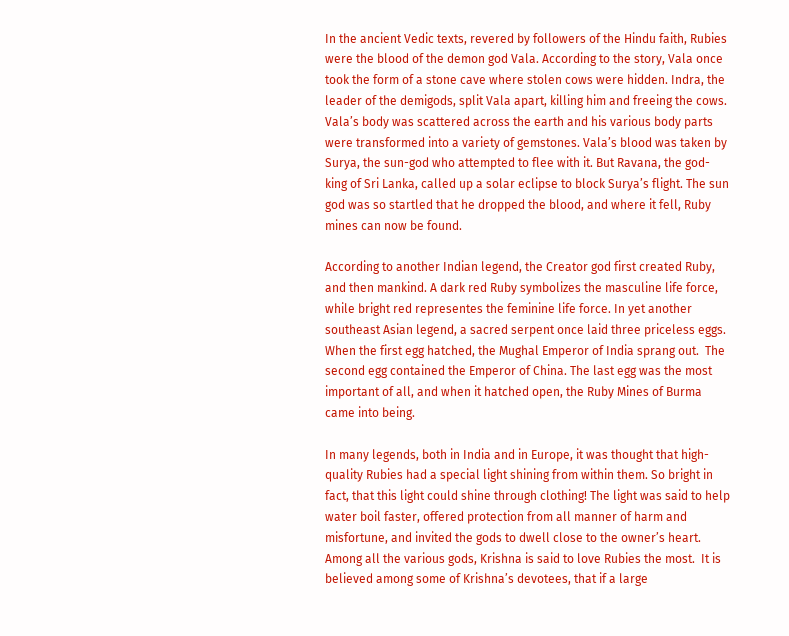In the ancient Vedic texts, revered by followers of the Hindu faith, Rubies were the blood of the demon god Vala. According to the story, Vala once took the form of a stone cave where stolen cows were hidden. Indra, the leader of the demigods, split Vala apart, killing him and freeing the cows. Vala’s body was scattered across the earth and his various body parts were transformed into a variety of gemstones. Vala’s blood was taken by Surya, the sun-god who attempted to flee with it. But Ravana, the god-king of Sri Lanka, called up a solar eclipse to block Surya’s flight. The sun god was so startled that he dropped the blood, and where it fell, Ruby mines can now be found.

According to another Indian legend, the Creator god first created Ruby, and then mankind. A dark red Ruby symbolizes the masculine life force, while bright red representes the feminine life force. In yet another southeast Asian legend, a sacred serpent once laid three priceless eggs. When the first egg hatched, the Mughal Emperor of India sprang out.  The second egg contained the Emperor of China. The last egg was the most important of all, and when it hatched open, the Ruby Mines of Burma came into being.

In many legends, both in India and in Europe, it was thought that high-quality Rubies had a special light shining from within them. So bright in fact, that this light could shine through clothing! The light was said to help water boil faster, offered protection from all manner of harm and misfortune, and invited the gods to dwell close to the owner’s heart.  Among all the various gods, Krishna is said to love Rubies the most.  It is believed among some of Krishna’s devotees, that if a large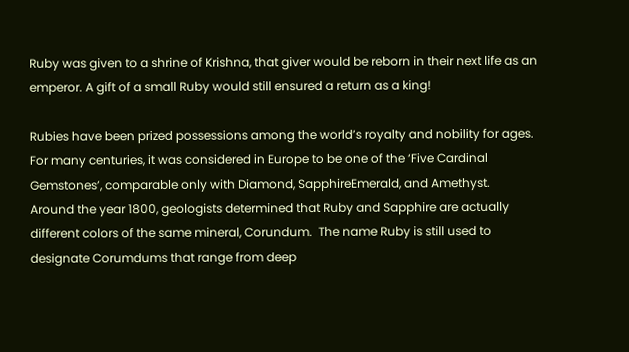Ruby was given to a shrine of Krishna, that giver would be reborn in their next life as an emperor. A gift of a small Ruby would still ensured a return as a king!

Rubies have been prized possessions among the world’s royalty and nobility for ages.  For many centuries, it was considered in Europe to be one of the ‘Five Cardinal Gemstones’, comparable only with Diamond, SapphireEmerald, and Amethyst.  Around the year 1800, geologists determined that Ruby and Sapphire are actually different colors of the same mineral, Corundum.  The name Ruby is still used to designate Corumdums that range from deep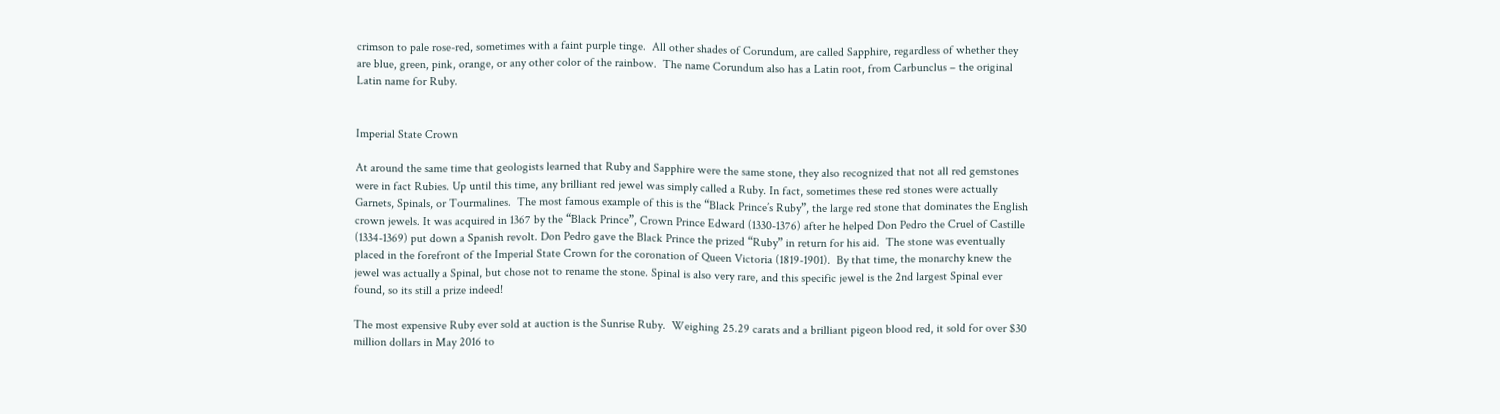crimson to pale rose-red, sometimes with a faint purple tinge.  All other shades of Corundum, are called Sapphire, regardless of whether they are blue, green, pink, orange, or any other color of the rainbow.  The name Corundum also has a Latin root, from Carbunclus – the original Latin name for Ruby.


Imperial State Crown

At around the same time that geologists learned that Ruby and Sapphire were the same stone, they also recognized that not all red gemstones were in fact Rubies. Up until this time, any brilliant red jewel was simply called a Ruby. In fact, sometimes these red stones were actually Garnets, Spinals, or Tourmalines.  The most famous example of this is the “Black Prince’s Ruby”, the large red stone that dominates the English crown jewels. It was acquired in 1367 by the “Black Prince”, Crown Prince Edward (1330-1376) after he helped Don Pedro the Cruel of Castille (1334-1369) put down a Spanish revolt. Don Pedro gave the Black Prince the prized “Ruby” in return for his aid.  The stone was eventually placed in the forefront of the Imperial State Crown for the coronation of Queen Victoria (1819-1901).  By that time, the monarchy knew the jewel was actually a Spinal, but chose not to rename the stone. Spinal is also very rare, and this specific jewel is the 2nd largest Spinal ever found, so its still a prize indeed!

The most expensive Ruby ever sold at auction is the Sunrise Ruby.  Weighing 25.29 carats and a brilliant pigeon blood red, it sold for over $30 million dollars in May 2016 to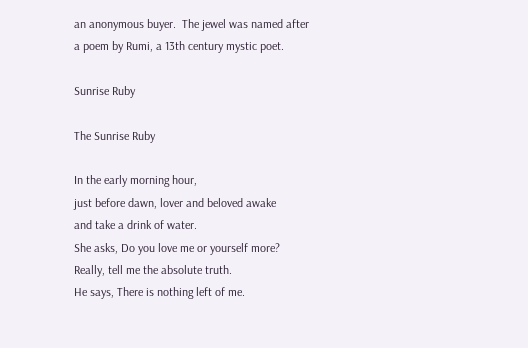an anonymous buyer.  The jewel was named after a poem by Rumi, a 13th century mystic poet.

Sunrise Ruby

The Sunrise Ruby

In the early morning hour,
just before dawn, lover and beloved awake
and take a drink of water.
She asks, Do you love me or yourself more?
Really, tell me the absolute truth.
He says, There is nothing left of me.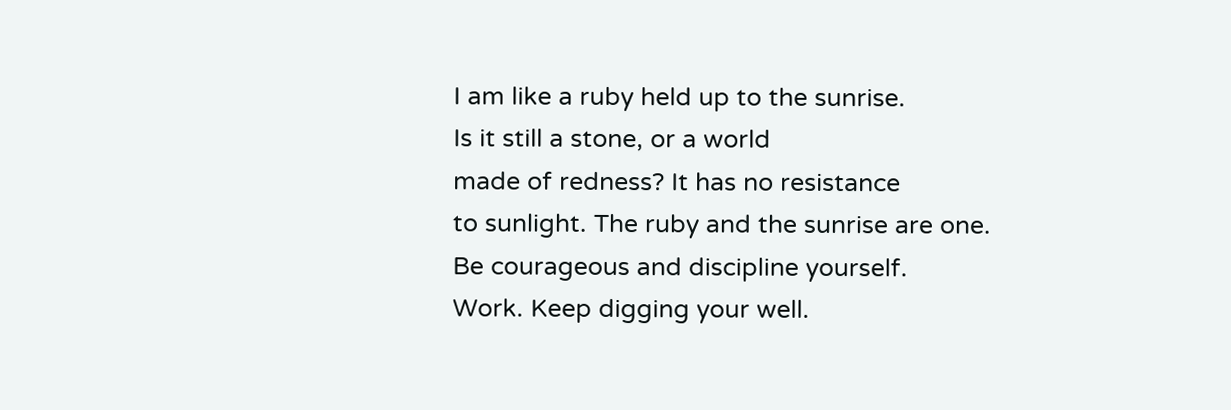I am like a ruby held up to the sunrise.
Is it still a stone, or a world
made of redness? It has no resistance
to sunlight. The ruby and the sunrise are one.
Be courageous and discipline yourself.
Work. Keep digging your well.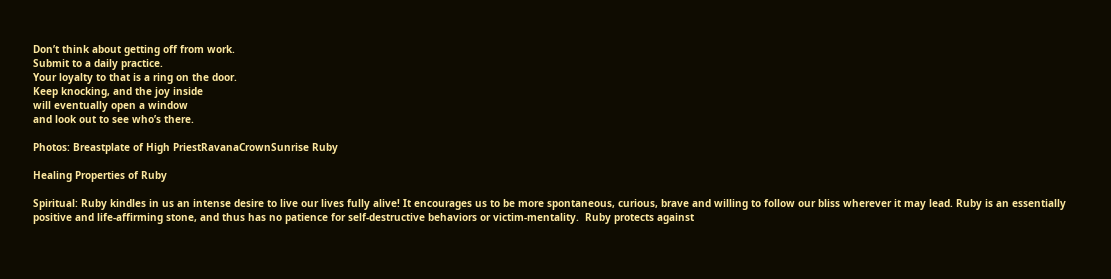Don’t think about getting off from work.
Submit to a daily practice.
Your loyalty to that is a ring on the door.
Keep knocking, and the joy inside
will eventually open a window
and look out to see who’s there.

Photos: Breastplate of High PriestRavanaCrownSunrise Ruby

Healing Properties of Ruby

Spiritual: Ruby kindles in us an intense desire to live our lives fully alive! It encourages us to be more spontaneous, curious, brave and willing to follow our bliss wherever it may lead. Ruby is an essentially positive and life-affirming stone, and thus has no patience for self-destructive behaviors or victim-mentality.  Ruby protects against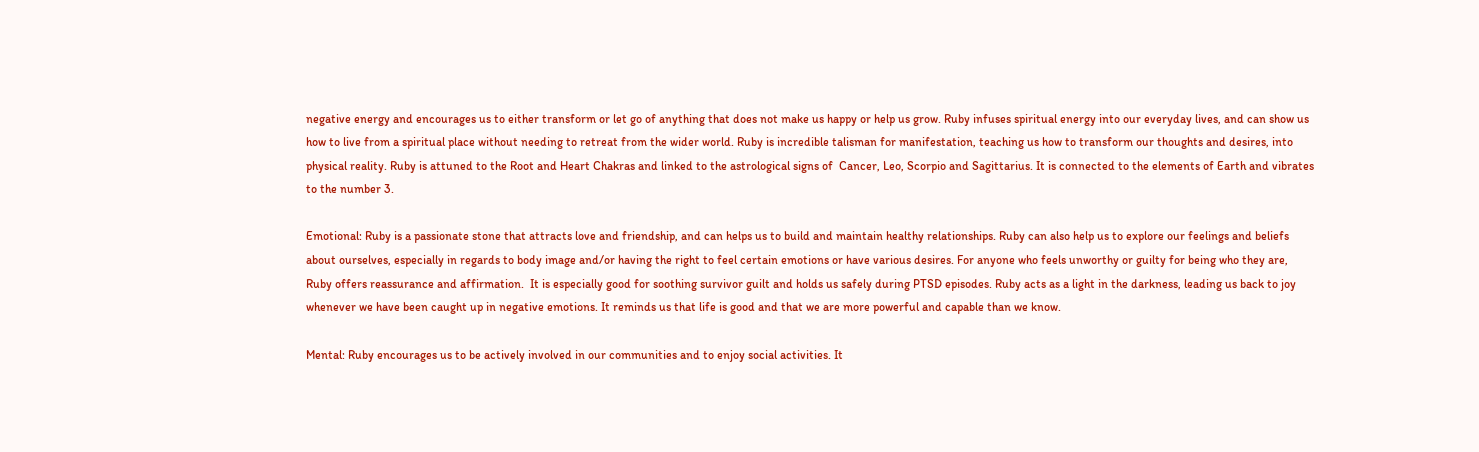negative energy and encourages us to either transform or let go of anything that does not make us happy or help us grow. Ruby infuses spiritual energy into our everyday lives, and can show us how to live from a spiritual place without needing to retreat from the wider world. Ruby is incredible talisman for manifestation, teaching us how to transform our thoughts and desires, into physical reality. Ruby is attuned to the Root and Heart Chakras and linked to the astrological signs of  Cancer, Leo, Scorpio and Sagittarius. It is connected to the elements of Earth and vibrates to the number 3.

Emotional: Ruby is a passionate stone that attracts love and friendship, and can helps us to build and maintain healthy relationships. Ruby can also help us to explore our feelings and beliefs about ourselves, especially in regards to body image and/or having the right to feel certain emotions or have various desires. For anyone who feels unworthy or guilty for being who they are, Ruby offers reassurance and affirmation.  It is especially good for soothing survivor guilt and holds us safely during PTSD episodes. Ruby acts as a light in the darkness, leading us back to joy whenever we have been caught up in negative emotions. It reminds us that life is good and that we are more powerful and capable than we know.

Mental: Ruby encourages us to be actively involved in our communities and to enjoy social activities. It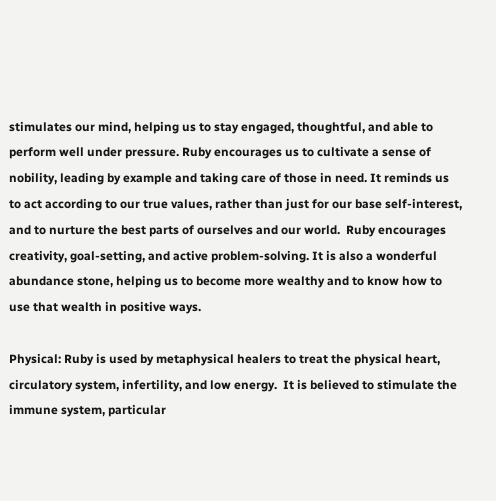stimulates our mind, helping us to stay engaged, thoughtful, and able to perform well under pressure. Ruby encourages us to cultivate a sense of nobility, leading by example and taking care of those in need. It reminds us to act according to our true values, rather than just for our base self-interest, and to nurture the best parts of ourselves and our world.  Ruby encourages creativity, goal-setting, and active problem-solving. It is also a wonderful abundance stone, helping us to become more wealthy and to know how to use that wealth in positive ways.

Physical: Ruby is used by metaphysical healers to treat the physical heart, circulatory system, infertility, and low energy.  It is believed to stimulate the immune system, particular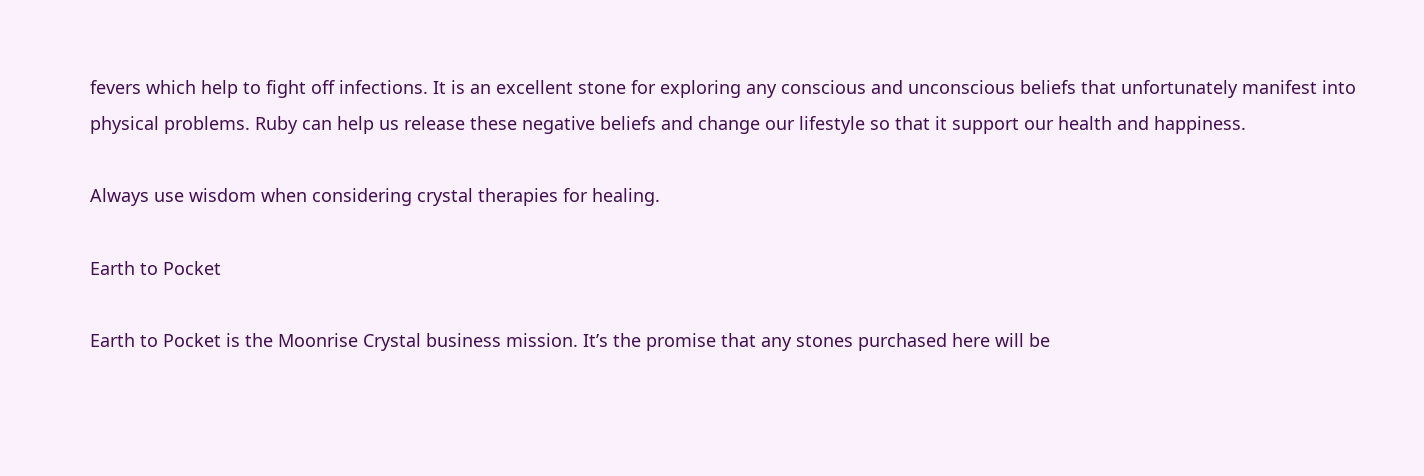fevers which help to fight off infections. It is an excellent stone for exploring any conscious and unconscious beliefs that unfortunately manifest into physical problems. Ruby can help us release these negative beliefs and change our lifestyle so that it support our health and happiness.

Always use wisdom when considering crystal therapies for healing.

Earth to Pocket

Earth to Pocket is the Moonrise Crystal business mission. It’s the promise that any stones purchased here will be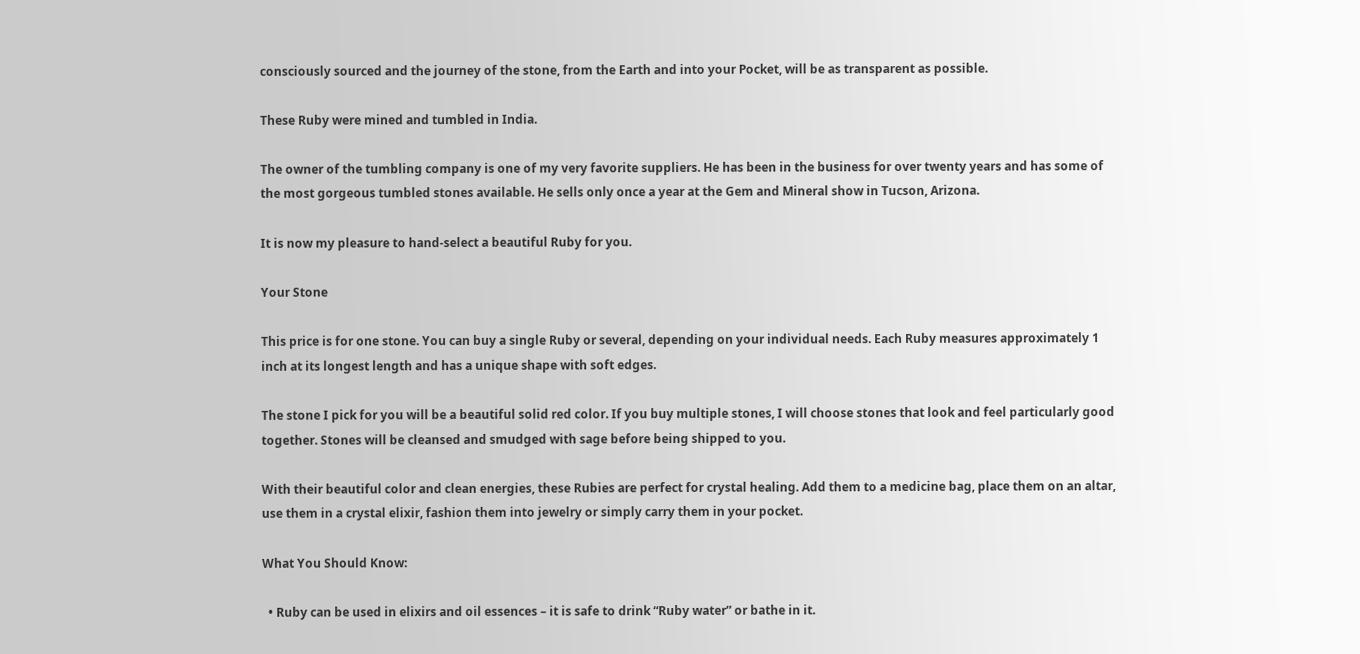consciously sourced and the journey of the stone, from the Earth and into your Pocket, will be as transparent as possible.

These Ruby were mined and tumbled in India.

The owner of the tumbling company is one of my very favorite suppliers. He has been in the business for over twenty years and has some of the most gorgeous tumbled stones available. He sells only once a year at the Gem and Mineral show in Tucson, Arizona.

It is now my pleasure to hand-select a beautiful Ruby for you.

Your Stone

This price is for one stone. You can buy a single Ruby or several, depending on your individual needs. Each Ruby measures approximately 1 inch at its longest length and has a unique shape with soft edges.

The stone I pick for you will be a beautiful solid red color. If you buy multiple stones, I will choose stones that look and feel particularly good together. Stones will be cleansed and smudged with sage before being shipped to you.

With their beautiful color and clean energies, these Rubies are perfect for crystal healing. Add them to a medicine bag, place them on an altar, use them in a crystal elixir, fashion them into jewelry or simply carry them in your pocket.

What You Should Know:

  • Ruby can be used in elixirs and oil essences – it is safe to drink “Ruby water” or bathe in it.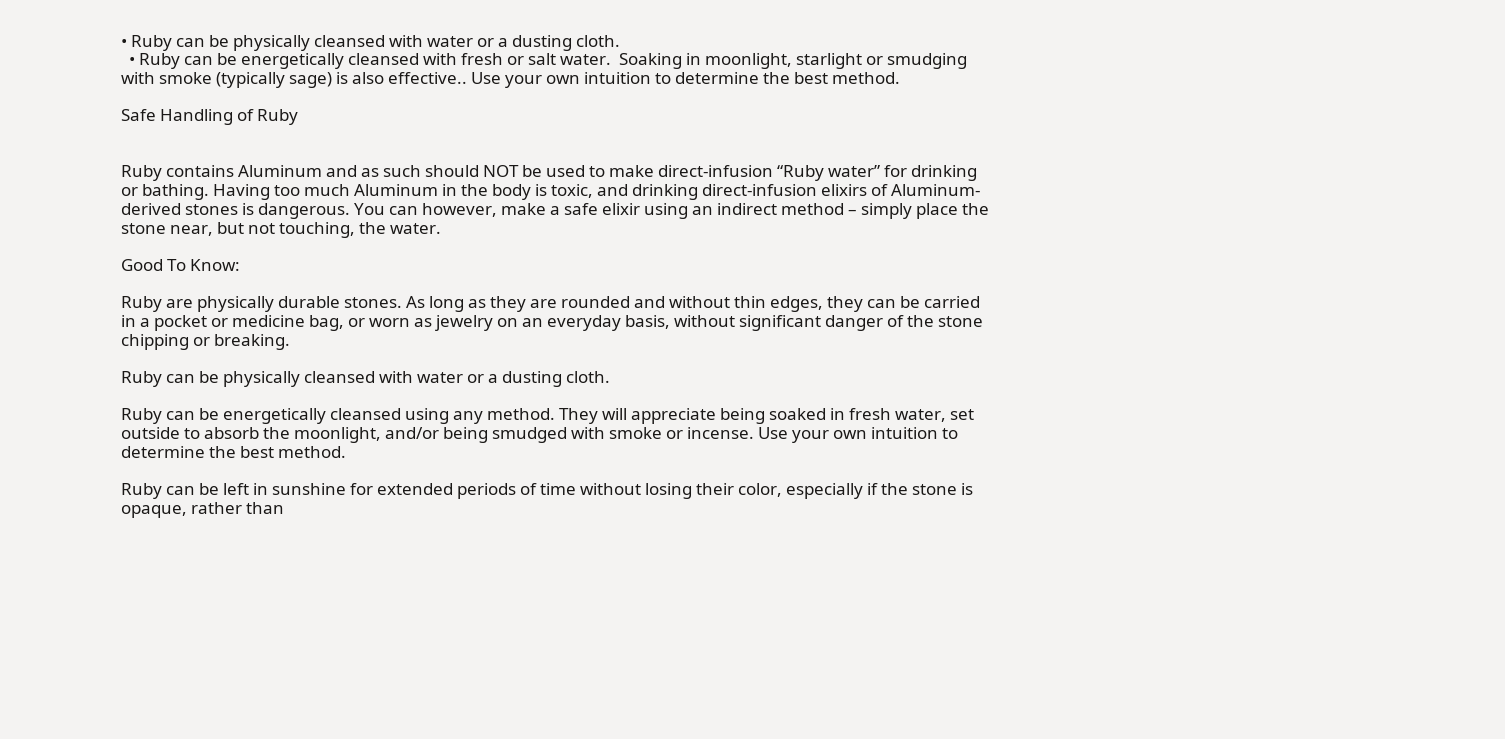• Ruby can be physically cleansed with water or a dusting cloth.
  • Ruby can be energetically cleansed with fresh or salt water.  Soaking in moonlight, starlight or smudging with smoke (typically sage) is also effective.. Use your own intuition to determine the best method.

Safe Handling of Ruby


Ruby contains Aluminum and as such should NOT be used to make direct-infusion “Ruby water” for drinking or bathing. Having too much Aluminum in the body is toxic, and drinking direct-infusion elixirs of Aluminum-derived stones is dangerous. You can however, make a safe elixir using an indirect method – simply place the stone near, but not touching, the water.

Good To Know:

Ruby are physically durable stones. As long as they are rounded and without thin edges, they can be carried in a pocket or medicine bag, or worn as jewelry on an everyday basis, without significant danger of the stone chipping or breaking.

Ruby can be physically cleansed with water or a dusting cloth.

Ruby can be energetically cleansed using any method. They will appreciate being soaked in fresh water, set outside to absorb the moonlight, and/or being smudged with smoke or incense. Use your own intuition to determine the best method.

Ruby can be left in sunshine for extended periods of time without losing their color, especially if the stone is opaque, rather than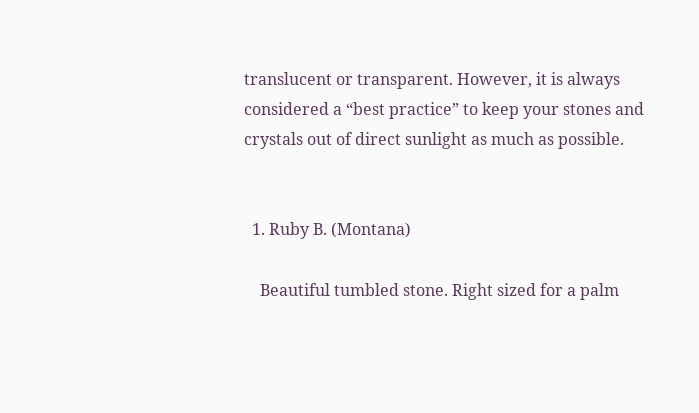translucent or transparent. However, it is always considered a “best practice” to keep your stones and crystals out of direct sunlight as much as possible.


  1. Ruby B. (Montana)

    Beautiful tumbled stone. Right sized for a palm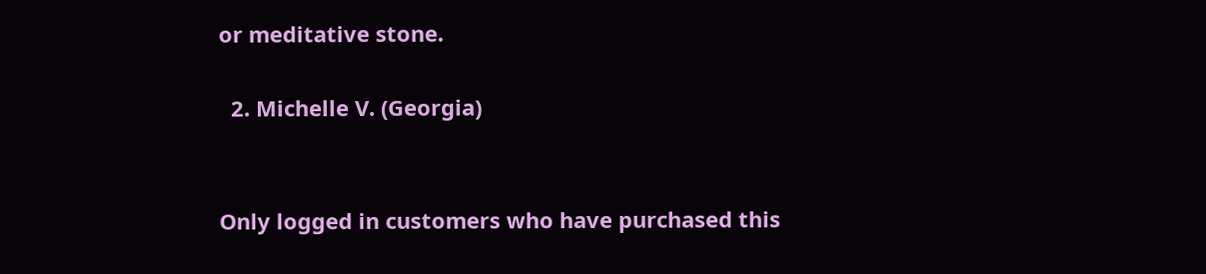or meditative stone.

  2. Michelle V. (Georgia)


Only logged in customers who have purchased this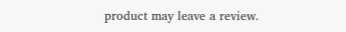product may leave a review.